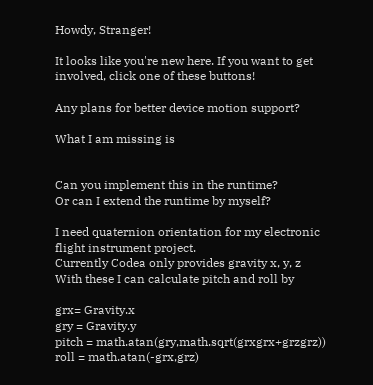Howdy, Stranger!

It looks like you're new here. If you want to get involved, click one of these buttons!

Any plans for better device motion support?

What I am missing is


Can you implement this in the runtime?
Or can I extend the runtime by myself?

I need quaternion orientation for my electronic flight instrument project.
Currently Codea only provides gravity x, y, z
With these I can calculate pitch and roll by

grx= Gravity.x
gry = Gravity.y
pitch = math.atan(gry,math.sqrt(grxgrx+grzgrz))
roll = math.atan(-grx,grz)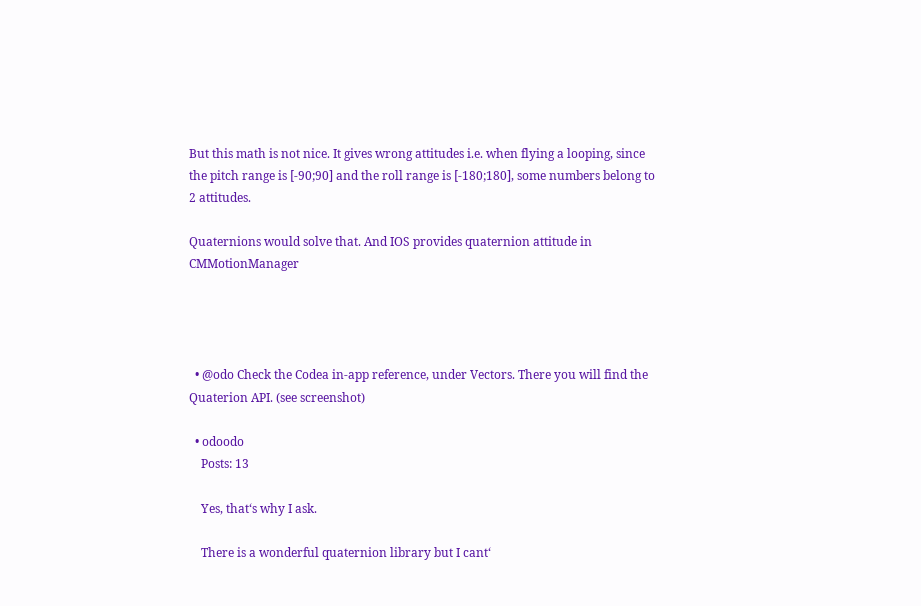But this math is not nice. It gives wrong attitudes i.e. when flying a looping, since the pitch range is [-90;90] and the roll range is [-180;180], some numbers belong to 2 attitudes.

Quaternions would solve that. And IOS provides quaternion attitude in CMMotionManager




  • @odo Check the Codea in-app reference, under Vectors. There you will find the Quaterion API. (see screenshot)

  • odoodo
    Posts: 13

    Yes, that‘s why I ask.

    There is a wonderful quaternion library but I cant‘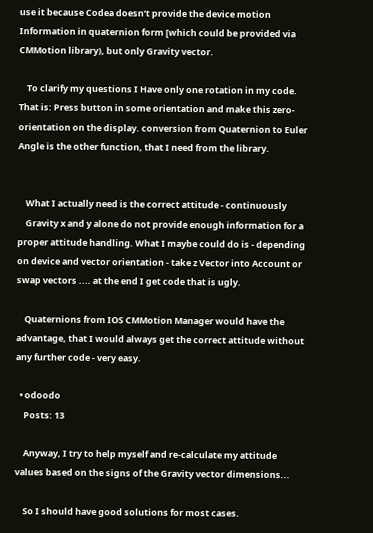use it because Codea doesn‘t provide the device motion Information in quaternion form [which could be provided via CMMotion library), but only Gravity vector.

    To clarify my questions I Have only one rotation in my code. That is: Press button in some orientation and make this zero-orientation on the display. conversion from Quaternion to Euler Angle is the other function, that I need from the library.


    What I actually need is the correct attitude - continuously
    Gravity x and y alone do not provide enough information for a proper attitude handling. What I maybe could do is - depending on device and vector orientation - take z Vector into Account or swap vectors .... at the end I get code that is ugly.

    Quaternions from IOS CMMotion Manager would have the advantage, that I would always get the correct attitude without any further code - very easy.

  • odoodo
    Posts: 13

    Anyway, I try to help myself and re-calculate my attitude values based on the signs of the Gravity vector dimensions...

    So I should have good solutions for most cases.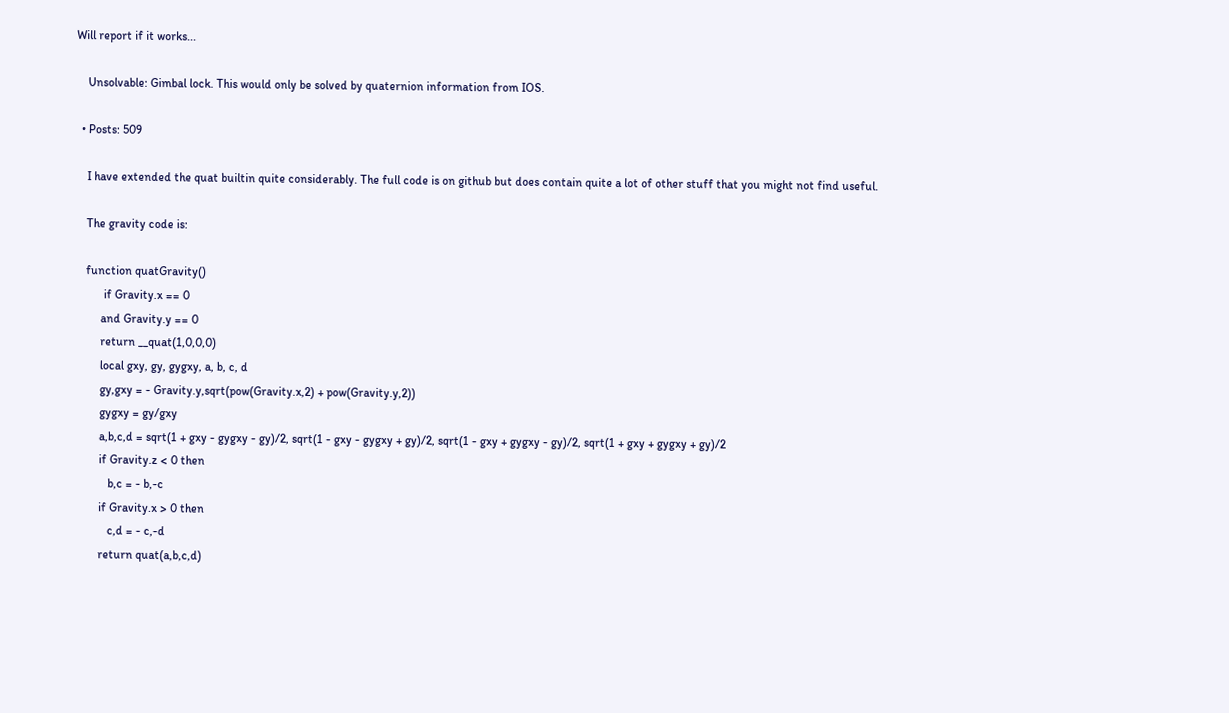Will report if it works...

    Unsolvable: Gimbal lock. This would only be solved by quaternion information from IOS.

  • Posts: 509

    I have extended the quat builtin quite considerably. The full code is on github but does contain quite a lot of other stuff that you might not find useful.

    The gravity code is:

    function quatGravity()
          if Gravity.x == 0
         and Gravity.y == 0
         return __quat(1,0,0,0)
         local gxy, gy, gygxy, a, b, c, d
         gy,gxy = - Gravity.y,sqrt(pow(Gravity.x,2) + pow(Gravity.y,2))
         gygxy = gy/gxy
         a,b,c,d = sqrt(1 + gxy - gygxy - gy)/2, sqrt(1 - gxy - gygxy + gy)/2, sqrt(1 - gxy + gygxy - gy)/2, sqrt(1 + gxy + gygxy + gy)/2
         if Gravity.z < 0 then
            b,c = - b,-c
         if Gravity.x > 0 then
            c,d = - c,-d
         return quat(a,b,c,d)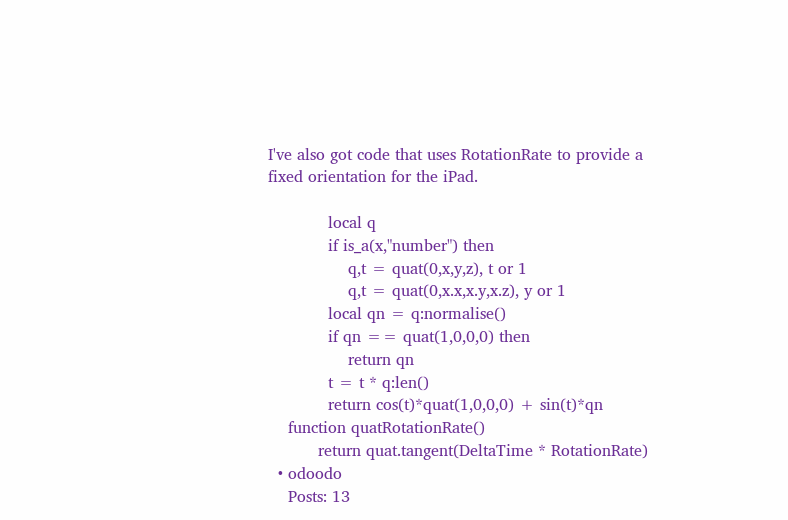I've also got code that uses RotationRate to provide a fixed orientation for the iPad.

            local q
            if is_a(x,"number") then
                q,t = quat(0,x,y,z), t or 1
                q,t = quat(0,x.x,x.y,x.z), y or 1
            local qn = q:normalise()
            if qn == quat(1,0,0,0) then
                return qn
            t = t * q:len()
            return cos(t)*quat(1,0,0,0) + sin(t)*qn
    function quatRotationRate()
          return quat.tangent(DeltaTime * RotationRate)
  • odoodo
    Posts: 13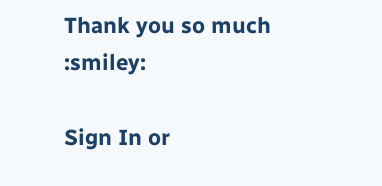Thank you so much :smiley:

Sign In or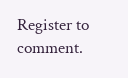Register to comment.